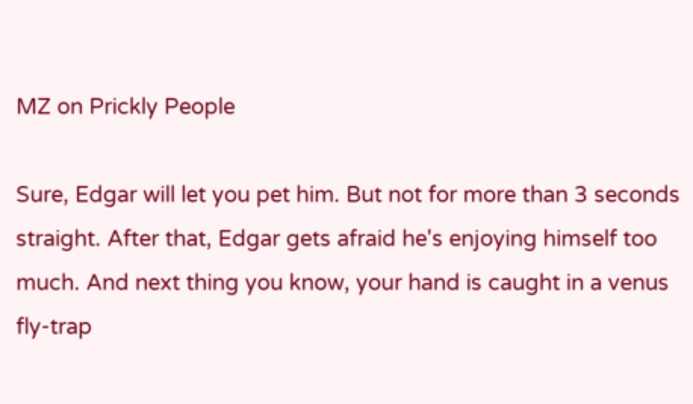MZ on Prickly People

Sure, Edgar will let you pet him. But not for more than 3 seconds straight. After that, Edgar gets afraid he's enjoying himself too much. And next thing you know, your hand is caught in a venus fly-trap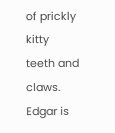of prickly kitty teeth and claws. Edgar is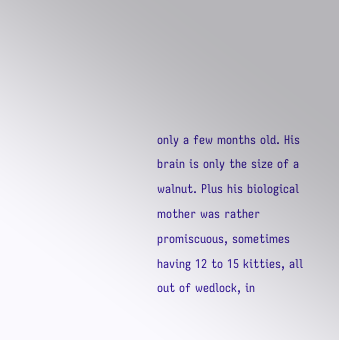only a few months old. His brain is only the size of a walnut. Plus his biological mother was rather promiscuous, sometimes having 12 to 15 kitties, all out of wedlock, in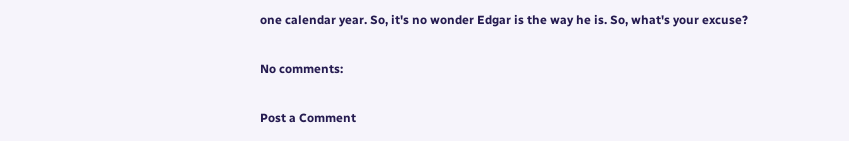one calendar year. So, it's no wonder Edgar is the way he is. So, what's your excuse?

No comments:

Post a Comment